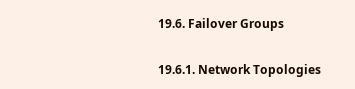19.6. Failover Groups

19.6.1. Network Topologies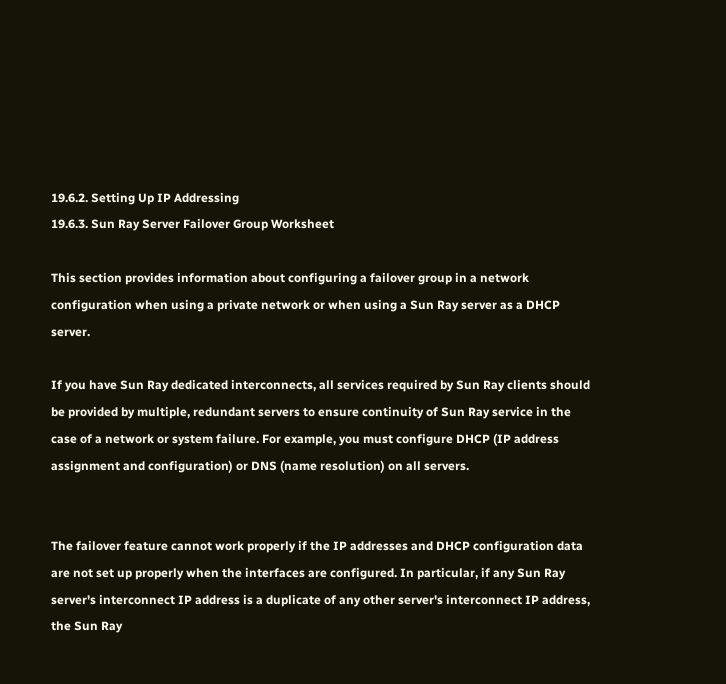19.6.2. Setting Up IP Addressing
19.6.3. Sun Ray Server Failover Group Worksheet

This section provides information about configuring a failover group in a network configuration when using a private network or when using a Sun Ray server as a DHCP server.

If you have Sun Ray dedicated interconnects, all services required by Sun Ray clients should be provided by multiple, redundant servers to ensure continuity of Sun Ray service in the case of a network or system failure. For example, you must configure DHCP (IP address assignment and configuration) or DNS (name resolution) on all servers.


The failover feature cannot work properly if the IP addresses and DHCP configuration data are not set up properly when the interfaces are configured. In particular, if any Sun Ray server's interconnect IP address is a duplicate of any other server's interconnect IP address, the Sun Ray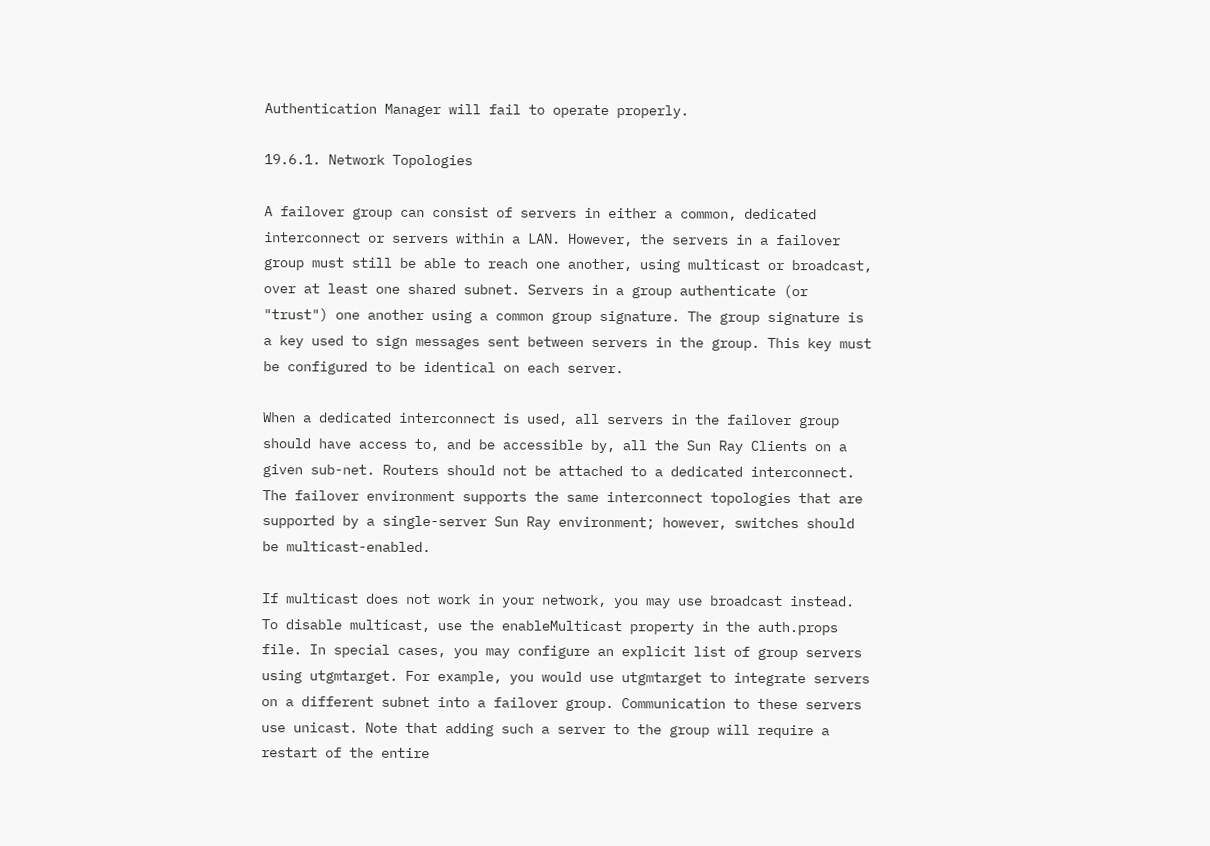Authentication Manager will fail to operate properly.

19.6.1. Network Topologies

A failover group can consist of servers in either a common, dedicated interconnect or servers within a LAN. However, the servers in a failover group must still be able to reach one another, using multicast or broadcast, over at least one shared subnet. Servers in a group authenticate (or "trust") one another using a common group signature. The group signature is a key used to sign messages sent between servers in the group. This key must be configured to be identical on each server.

When a dedicated interconnect is used, all servers in the failover group should have access to, and be accessible by, all the Sun Ray Clients on a given sub-net. Routers should not be attached to a dedicated interconnect. The failover environment supports the same interconnect topologies that are supported by a single-server Sun Ray environment; however, switches should be multicast-enabled.

If multicast does not work in your network, you may use broadcast instead. To disable multicast, use the enableMulticast property in the auth.props file. In special cases, you may configure an explicit list of group servers using utgmtarget. For example, you would use utgmtarget to integrate servers on a different subnet into a failover group. Communication to these servers use unicast. Note that adding such a server to the group will require a restart of the entire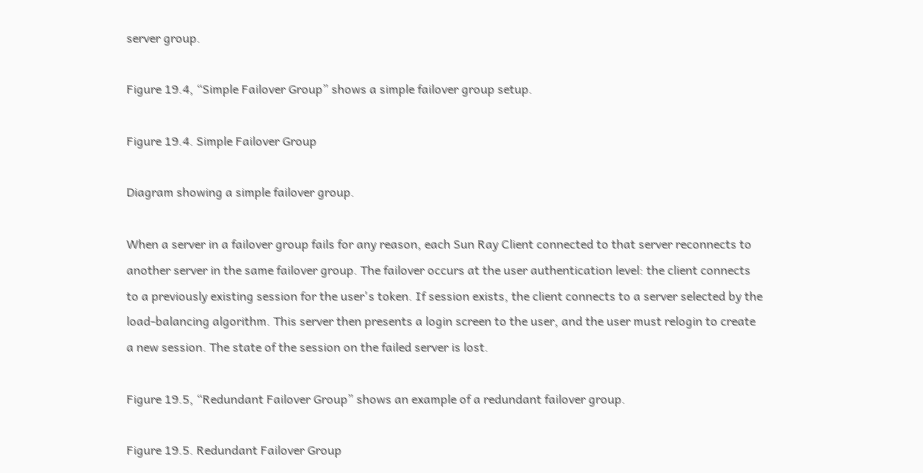server group.

Figure 19.4, “Simple Failover Group” shows a simple failover group setup.

Figure 19.4. Simple Failover Group

Diagram showing a simple failover group.

When a server in a failover group fails for any reason, each Sun Ray Client connected to that server reconnects to another server in the same failover group. The failover occurs at the user authentication level: the client connects to a previously existing session for the user's token. If session exists, the client connects to a server selected by the load-balancing algorithm. This server then presents a login screen to the user, and the user must relogin to create a new session. The state of the session on the failed server is lost.

Figure 19.5, “Redundant Failover Group” shows an example of a redundant failover group.

Figure 19.5. Redundant Failover Group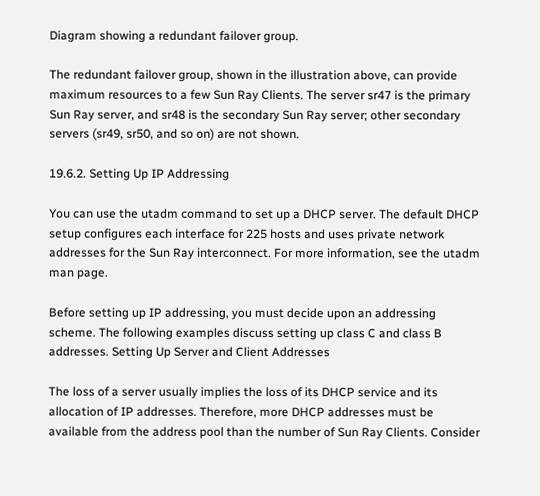Diagram showing a redundant failover group.

The redundant failover group, shown in the illustration above, can provide maximum resources to a few Sun Ray Clients. The server sr47 is the primary Sun Ray server, and sr48 is the secondary Sun Ray server; other secondary servers (sr49, sr50, and so on) are not shown.

19.6.2. Setting Up IP Addressing

You can use the utadm command to set up a DHCP server. The default DHCP setup configures each interface for 225 hosts and uses private network addresses for the Sun Ray interconnect. For more information, see the utadm man page.

Before setting up IP addressing, you must decide upon an addressing scheme. The following examples discuss setting up class C and class B addresses. Setting Up Server and Client Addresses

The loss of a server usually implies the loss of its DHCP service and its allocation of IP addresses. Therefore, more DHCP addresses must be available from the address pool than the number of Sun Ray Clients. Consider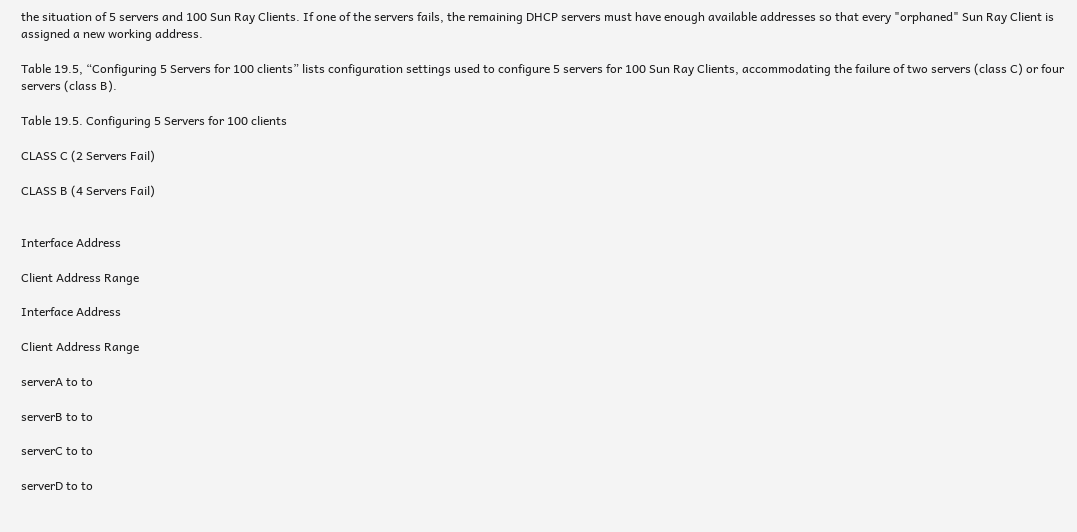the situation of 5 servers and 100 Sun Ray Clients. If one of the servers fails, the remaining DHCP servers must have enough available addresses so that every "orphaned" Sun Ray Client is assigned a new working address.

Table 19.5, “Configuring 5 Servers for 100 clients” lists configuration settings used to configure 5 servers for 100 Sun Ray Clients, accommodating the failure of two servers (class C) or four servers (class B).

Table 19.5. Configuring 5 Servers for 100 clients

CLASS C (2 Servers Fail)

CLASS B (4 Servers Fail)


Interface Address

Client Address Range

Interface Address

Client Address Range

serverA to to

serverB to to

serverC to to

serverD to to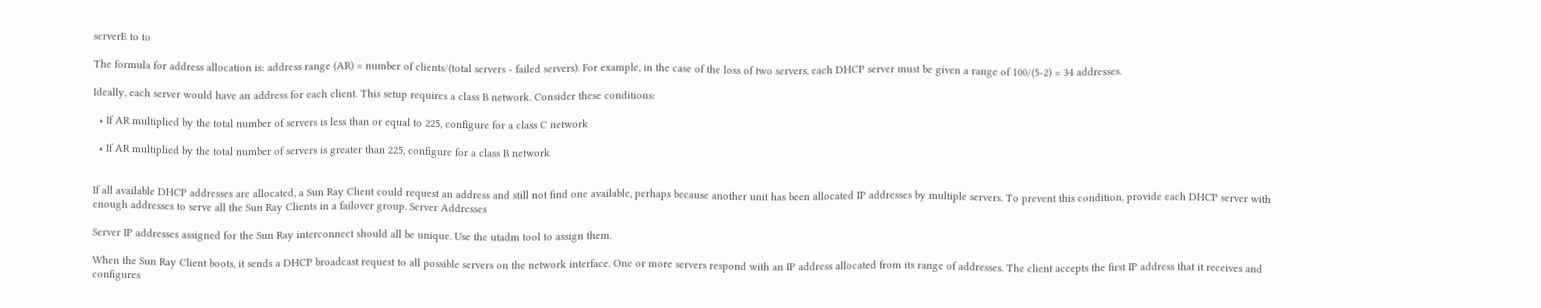serverE to to

The formula for address allocation is: address range (AR) = number of clients/(total servers - failed servers). For example, in the case of the loss of two servers, each DHCP server must be given a range of 100/(5-2) = 34 addresses.

Ideally, each server would have an address for each client. This setup requires a class B network. Consider these conditions:

  • If AR multiplied by the total number of servers is less than or equal to 225, configure for a class C network

  • If AR multiplied by the total number of servers is greater than 225, configure for a class B network


If all available DHCP addresses are allocated, a Sun Ray Client could request an address and still not find one available, perhaps because another unit has been allocated IP addresses by multiple servers. To prevent this condition, provide each DHCP server with enough addresses to serve all the Sun Ray Clients in a failover group. Server Addresses

Server IP addresses assigned for the Sun Ray interconnect should all be unique. Use the utadm tool to assign them.

When the Sun Ray Client boots, it sends a DHCP broadcast request to all possible servers on the network interface. One or more servers respond with an IP address allocated from its range of addresses. The client accepts the first IP address that it receives and configures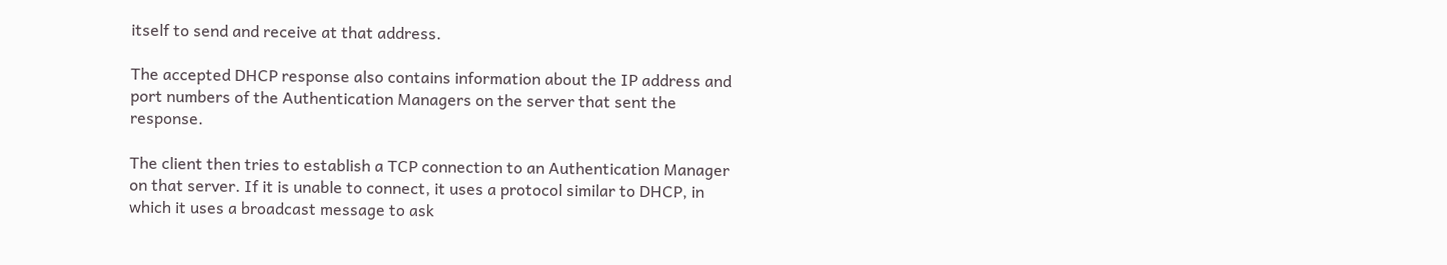itself to send and receive at that address.

The accepted DHCP response also contains information about the IP address and port numbers of the Authentication Managers on the server that sent the response.

The client then tries to establish a TCP connection to an Authentication Manager on that server. If it is unable to connect, it uses a protocol similar to DHCP, in which it uses a broadcast message to ask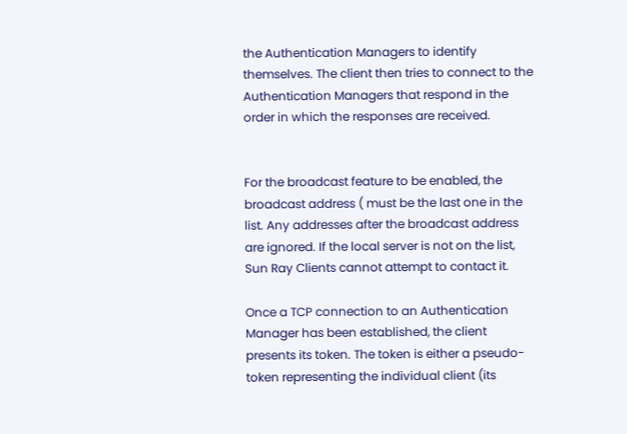the Authentication Managers to identify themselves. The client then tries to connect to the Authentication Managers that respond in the order in which the responses are received.


For the broadcast feature to be enabled, the broadcast address ( must be the last one in the list. Any addresses after the broadcast address are ignored. If the local server is not on the list, Sun Ray Clients cannot attempt to contact it.

Once a TCP connection to an Authentication Manager has been established, the client presents its token. The token is either a pseudo-token representing the individual client (its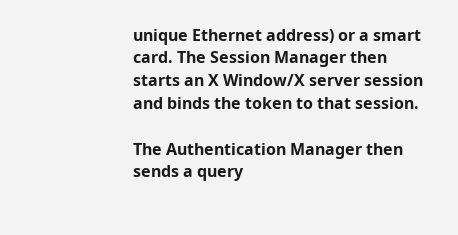unique Ethernet address) or a smart card. The Session Manager then starts an X Window/X server session and binds the token to that session.

The Authentication Manager then sends a query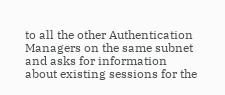to all the other Authentication Managers on the same subnet and asks for information about existing sessions for the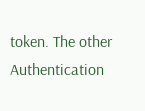token. The other Authentication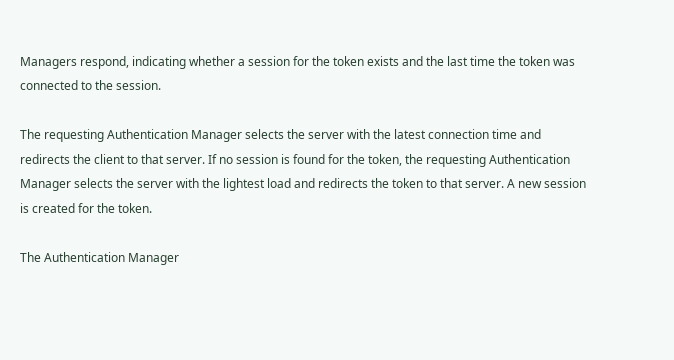Managers respond, indicating whether a session for the token exists and the last time the token was connected to the session.

The requesting Authentication Manager selects the server with the latest connection time and redirects the client to that server. If no session is found for the token, the requesting Authentication Manager selects the server with the lightest load and redirects the token to that server. A new session is created for the token.

The Authentication Manager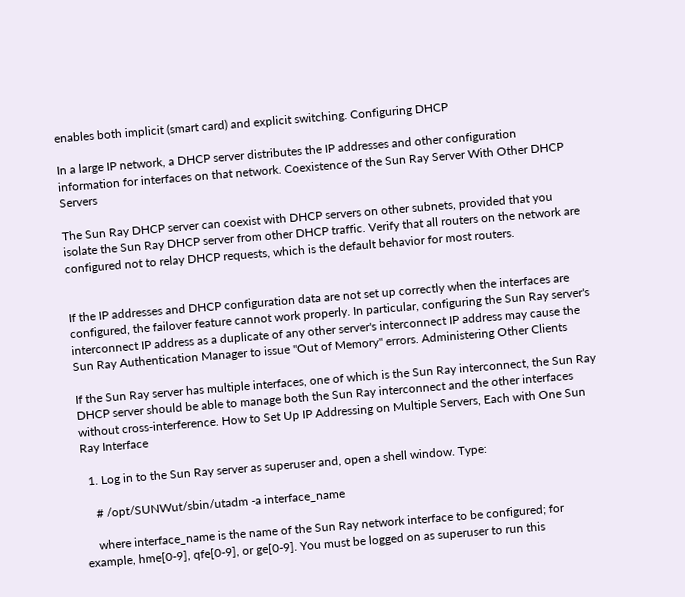enables both implicit (smart card) and explicit switching. Configuring DHCP

In a large IP network, a DHCP server distributes the IP addresses and other configuration information for interfaces on that network. Coexistence of the Sun Ray Server With Other DHCP Servers

The Sun Ray DHCP server can coexist with DHCP servers on other subnets, provided that you isolate the Sun Ray DHCP server from other DHCP traffic. Verify that all routers on the network are configured not to relay DHCP requests, which is the default behavior for most routers.


If the IP addresses and DHCP configuration data are not set up correctly when the interfaces are configured, the failover feature cannot work properly. In particular, configuring the Sun Ray server's interconnect IP address as a duplicate of any other server's interconnect IP address may cause the Sun Ray Authentication Manager to issue "Out of Memory" errors. Administering Other Clients

If the Sun Ray server has multiple interfaces, one of which is the Sun Ray interconnect, the Sun Ray DHCP server should be able to manage both the Sun Ray interconnect and the other interfaces without cross-interference. How to Set Up IP Addressing on Multiple Servers, Each with One Sun Ray Interface

  1. Log in to the Sun Ray server as superuser and, open a shell window. Type:

    # /opt/SUNWut/sbin/utadm -a interface_name

    where interface_name is the name of the Sun Ray network interface to be configured; for example, hme[0-9], qfe[0-9], or ge[0-9]. You must be logged on as superuser to run this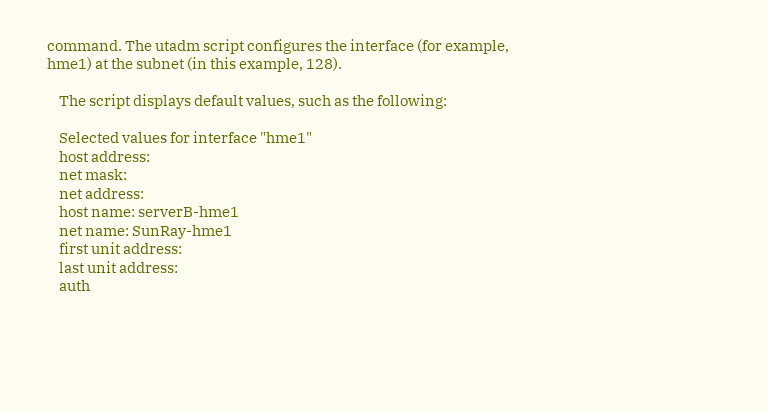command. The utadm script configures the interface (for example, hme1) at the subnet (in this example, 128).

    The script displays default values, such as the following:

    Selected values for interface "hme1"
    host address:
    net mask:
    net address:
    host name: serverB-hme1
    net name: SunRay-hme1
    first unit address:
    last unit address:
    auth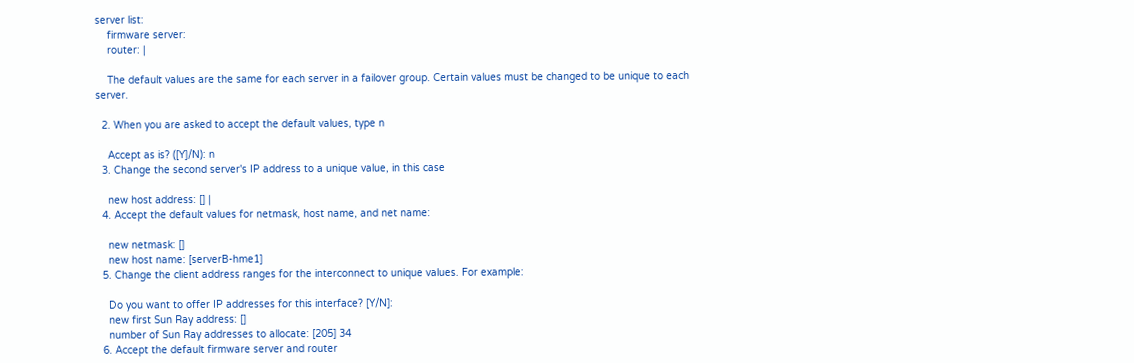server list:
    firmware server:
    router: |

    The default values are the same for each server in a failover group. Certain values must be changed to be unique to each server.

  2. When you are asked to accept the default values, type n

    Accept as is? ([Y]/N): n
  3. Change the second server's IP address to a unique value, in this case

    new host address: [] |
  4. Accept the default values for netmask, host name, and net name:

    new netmask: []
    new host name: [serverB-hme1]
  5. Change the client address ranges for the interconnect to unique values. For example:

    Do you want to offer IP addresses for this interface? [Y/N]:
    new first Sun Ray address: []
    number of Sun Ray addresses to allocate: [205] 34
  6. Accept the default firmware server and router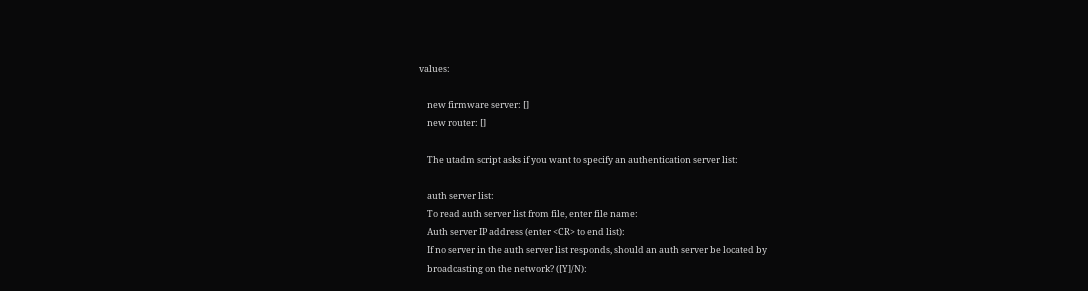values:

    new firmware server: []
    new router: []

    The utadm script asks if you want to specify an authentication server list:

    auth server list:
    To read auth server list from file, enter file name:
    Auth server IP address (enter <CR> to end list):
    If no server in the auth server list responds, should an auth server be located by
    broadcasting on the network? ([Y]/N):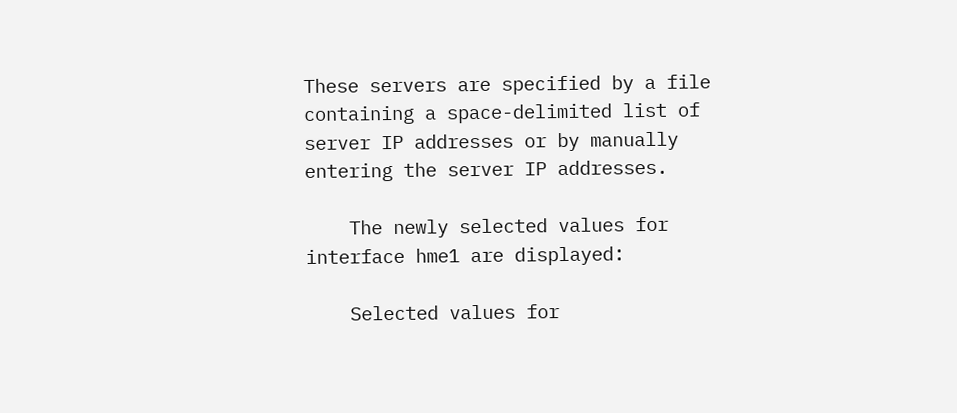These servers are specified by a file containing a space-delimited list of server IP addresses or by manually entering the server IP addresses.

    The newly selected values for interface hme1 are displayed:

    Selected values for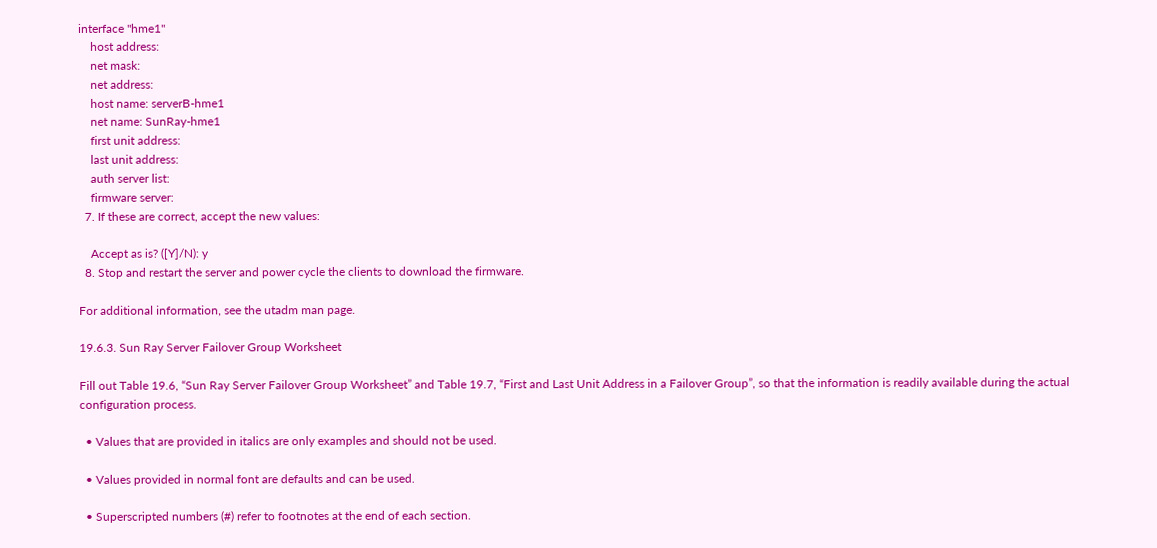interface "hme1"
    host address:
    net mask:
    net address:
    host name: serverB-hme1
    net name: SunRay-hme1
    first unit address:
    last unit address:
    auth server list:
    firmware server:
  7. If these are correct, accept the new values:

    Accept as is? ([Y]/N): y
  8. Stop and restart the server and power cycle the clients to download the firmware.

For additional information, see the utadm man page.

19.6.3. Sun Ray Server Failover Group Worksheet

Fill out Table 19.6, “Sun Ray Server Failover Group Worksheet” and Table 19.7, “First and Last Unit Address in a Failover Group”, so that the information is readily available during the actual configuration process.

  • Values that are provided in italics are only examples and should not be used.

  • Values provided in normal font are defaults and can be used.

  • Superscripted numbers (#) refer to footnotes at the end of each section.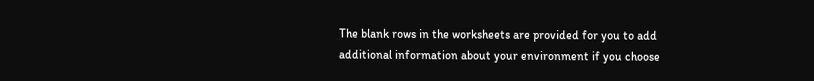The blank rows in the worksheets are provided for you to add additional information about your environment if you choose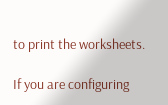to print the worksheets.

If you are configuring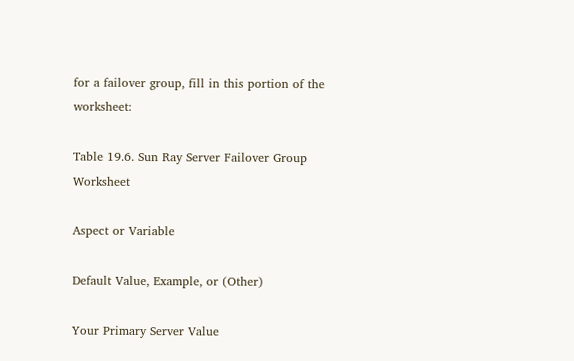for a failover group, fill in this portion of the worksheet:

Table 19.6. Sun Ray Server Failover Group Worksheet

Aspect or Variable

Default Value, Example, or (Other)

Your Primary Server Value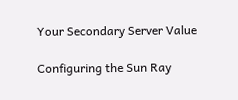Your Secondary Server Value

Configuring the Sun Ray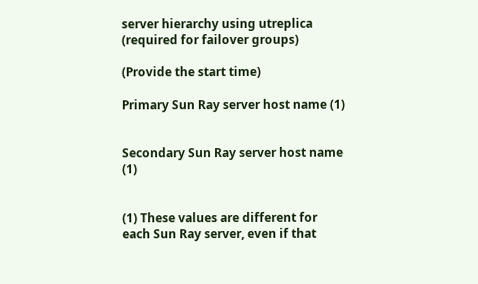server hierarchy using utreplica (required for failover groups)

(Provide the start time)

Primary Sun Ray server host name (1)


Secondary Sun Ray server host name (1)


(1) These values are different for each Sun Ray server, even if that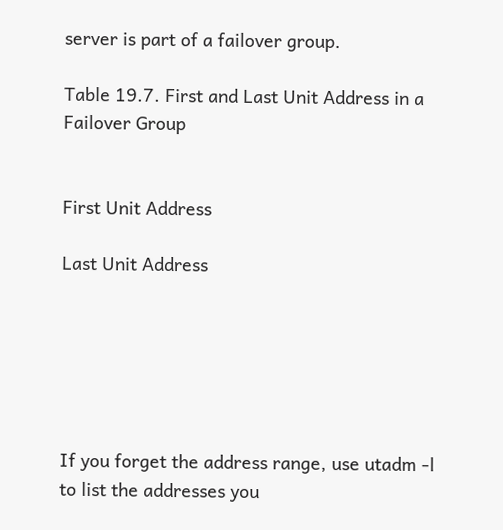server is part of a failover group.

Table 19.7. First and Last Unit Address in a Failover Group


First Unit Address

Last Unit Address






If you forget the address range, use utadm -l to list the addresses you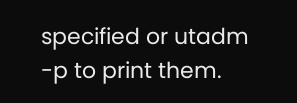specified or utadm -p to print them.